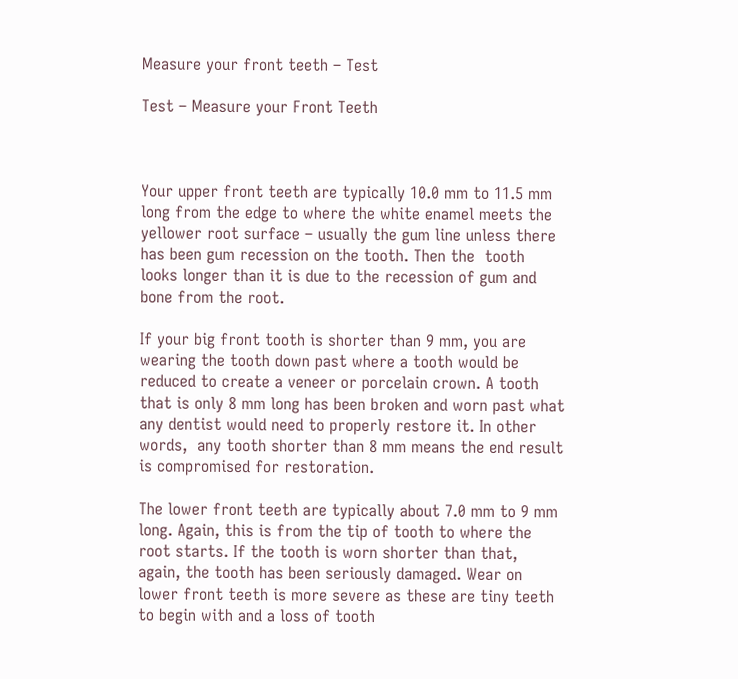Measure your front teeth – Test

Test – Measure your Front Teeth



Your upper front teeth are typically 10.0 mm to 11.5 mm long from the edge to where the white enamel meets the yellower root surface – usually the gum line unless there has been gum recession on the tooth. Then the  tooth looks longer than it is due to the recession of gum and bone from the root.

If your big front tooth is shorter than 9 mm, you are wearing the tooth down past where a tooth would be reduced to create a veneer or porcelain crown. A tooth that is only 8 mm long has been broken and worn past what any dentist would need to properly restore it. In other words,  any tooth shorter than 8 mm means the end result is compromised for restoration.

The lower front teeth are typically about 7.0 mm to 9 mm long. Again, this is from the tip of tooth to where the root starts. If the tooth is worn shorter than that, again, the tooth has been seriously damaged. Wear on lower front teeth is more severe as these are tiny teeth to begin with and a loss of tooth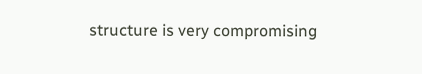structure is very compromising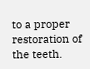to a proper restoration of the teeth.